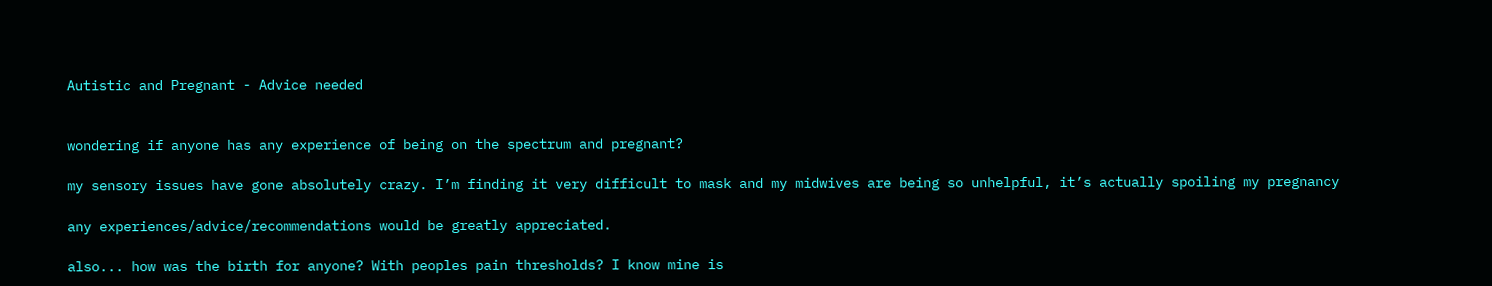Autistic and Pregnant - Advice needed


wondering if anyone has any experience of being on the spectrum and pregnant?

my sensory issues have gone absolutely crazy. I’m finding it very difficult to mask and my midwives are being so unhelpful, it’s actually spoiling my pregnancy

any experiences/advice/recommendations would be greatly appreciated.

also... how was the birth for anyone? With peoples pain thresholds? I know mine is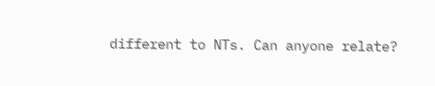different to NTs. Can anyone relate?